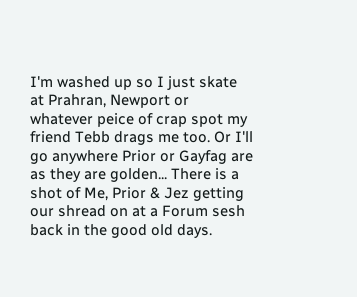I'm washed up so I just skate at Prahran, Newport or whatever peice of crap spot my friend Tebb drags me too. Or I'll go anywhere Prior or Gayfag are as they are golden... There is a shot of Me, Prior & Jez getting our shread on at a Forum sesh back in the good old days.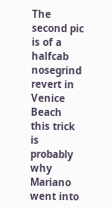The second pic is of a halfcab nosegrind revert in Venice Beach this trick is probably why Mariano went into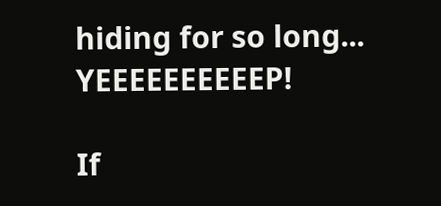hiding for so long... YEEEEEEEEEEP!

If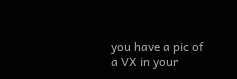you have a pic of a VX in your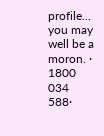profile... you may well be a moron. · 1800 034 588·